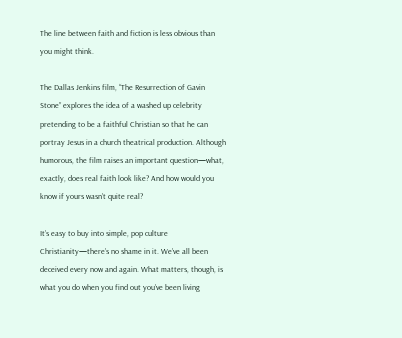The line between faith and fiction is less obvious than you might think.

The Dallas Jenkins film, “The Resurrection of Gavin Stone” explores the idea of a washed up celebrity pretending to be a faithful Christian so that he can portray Jesus in a church theatrical production. Although humorous, the film raises an important question—what, exactly, does real faith look like? And how would you know if yours wasn’t quite real?

It’s easy to buy into simple, pop culture Christianity—there’s no shame in it. We’ve all been deceived every now and again. What matters, though, is what you do when you find out you’ve been living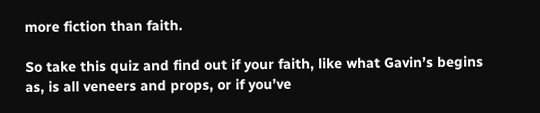more fiction than faith.

So take this quiz and find out if your faith, like what Gavin’s begins as, is all veneers and props, or if you’ve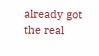already got the real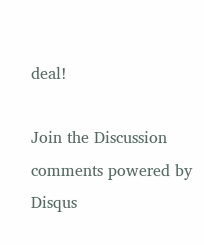deal!

Join the Discussion
comments powered by Disqus